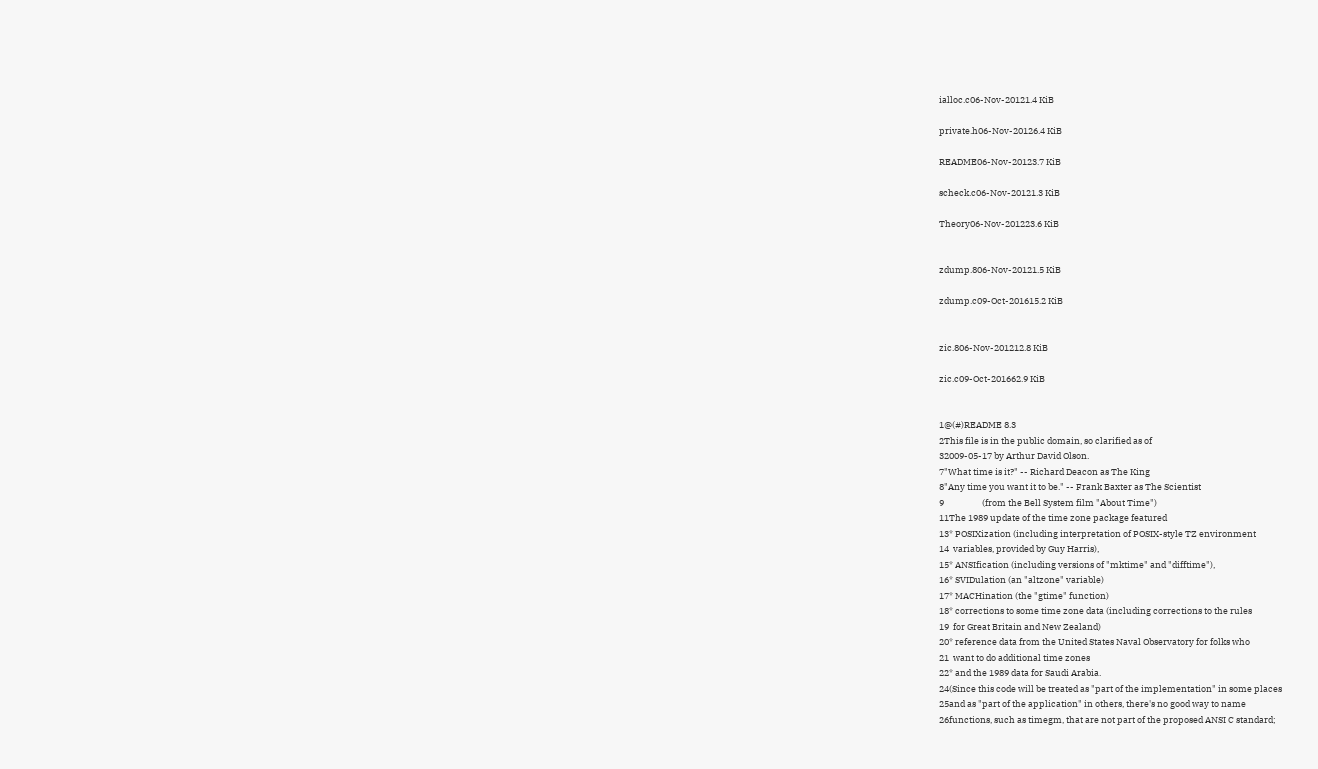ialloc.c06-Nov-20121.4 KiB

private.h06-Nov-20126.4 KiB

README06-Nov-20123.7 KiB

scheck.c06-Nov-20121.3 KiB

Theory06-Nov-201223.6 KiB


zdump.806-Nov-20121.5 KiB

zdump.c09-Oct-201615.2 KiB


zic.806-Nov-201212.8 KiB

zic.c09-Oct-201662.9 KiB


1@(#)README 8.3
2This file is in the public domain, so clarified as of
32009-05-17 by Arthur David Olson.
7"What time is it?" -- Richard Deacon as The King
8"Any time you want it to be." -- Frank Baxter as The Scientist
9                   (from the Bell System film "About Time")
11The 1989 update of the time zone package featured
13* POSIXization (including interpretation of POSIX-style TZ environment
14  variables, provided by Guy Harris),
15* ANSIfication (including versions of "mktime" and "difftime"),
16* SVIDulation (an "altzone" variable)
17* MACHination (the "gtime" function)
18* corrections to some time zone data (including corrections to the rules
19  for Great Britain and New Zealand)
20* reference data from the United States Naval Observatory for folks who
21  want to do additional time zones
22* and the 1989 data for Saudi Arabia.
24(Since this code will be treated as "part of the implementation" in some places
25and as "part of the application" in others, there's no good way to name
26functions, such as timegm, that are not part of the proposed ANSI C standard;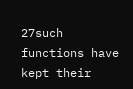27such functions have kept their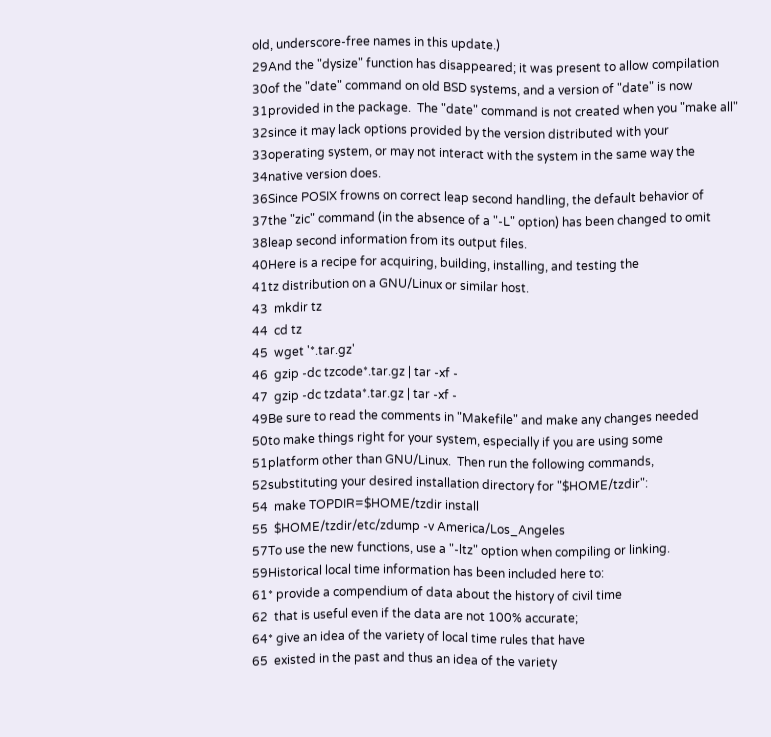old, underscore-free names in this update.)
29And the "dysize" function has disappeared; it was present to allow compilation
30of the "date" command on old BSD systems, and a version of "date" is now
31provided in the package.  The "date" command is not created when you "make all"
32since it may lack options provided by the version distributed with your
33operating system, or may not interact with the system in the same way the
34native version does.
36Since POSIX frowns on correct leap second handling, the default behavior of
37the "zic" command (in the absence of a "-L" option) has been changed to omit
38leap second information from its output files.
40Here is a recipe for acquiring, building, installing, and testing the
41tz distribution on a GNU/Linux or similar host.
43  mkdir tz
44  cd tz
45  wget '*.tar.gz'
46  gzip -dc tzcode*.tar.gz | tar -xf -
47  gzip -dc tzdata*.tar.gz | tar -xf -
49Be sure to read the comments in "Makefile" and make any changes needed
50to make things right for your system, especially if you are using some
51platform other than GNU/Linux.  Then run the following commands,
52substituting your desired installation directory for "$HOME/tzdir":
54  make TOPDIR=$HOME/tzdir install
55  $HOME/tzdir/etc/zdump -v America/Los_Angeles
57To use the new functions, use a "-ltz" option when compiling or linking.
59Historical local time information has been included here to:
61* provide a compendium of data about the history of civil time
62  that is useful even if the data are not 100% accurate;
64* give an idea of the variety of local time rules that have
65  existed in the past and thus an idea of the variety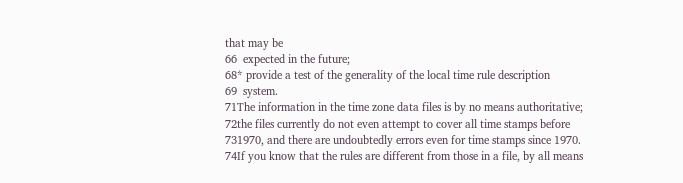that may be
66  expected in the future;
68* provide a test of the generality of the local time rule description
69  system.
71The information in the time zone data files is by no means authoritative;
72the files currently do not even attempt to cover all time stamps before
731970, and there are undoubtedly errors even for time stamps since 1970.
74If you know that the rules are different from those in a file, by all means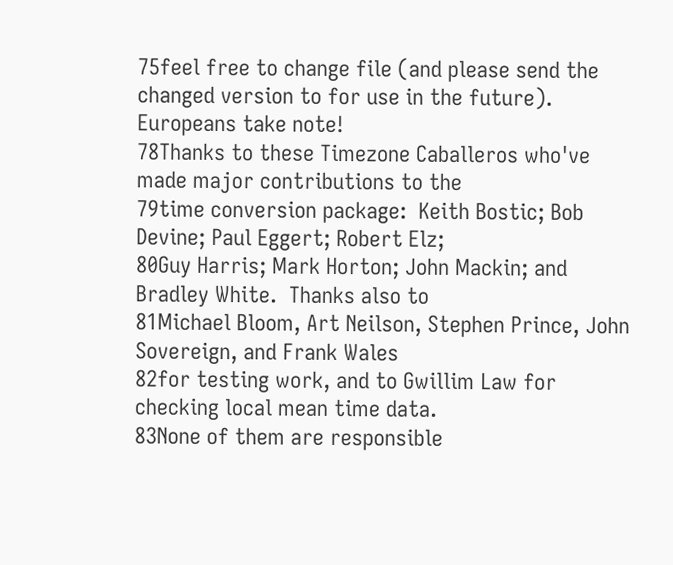75feel free to change file (and please send the changed version to for use in the future).  Europeans take note!
78Thanks to these Timezone Caballeros who've made major contributions to the
79time conversion package:  Keith Bostic; Bob Devine; Paul Eggert; Robert Elz;
80Guy Harris; Mark Horton; John Mackin; and Bradley White.  Thanks also to
81Michael Bloom, Art Neilson, Stephen Prince, John Sovereign, and Frank Wales
82for testing work, and to Gwillim Law for checking local mean time data.
83None of them are responsible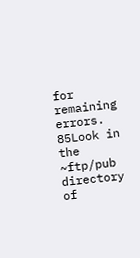for remaining errors.
85Look in the ~ftp/pub directory of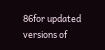86for updated versions of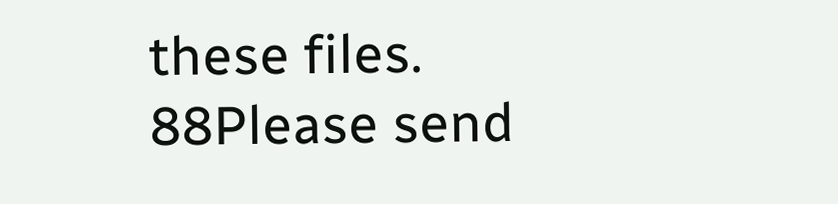these files.
88Please send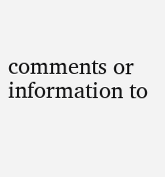comments or information to